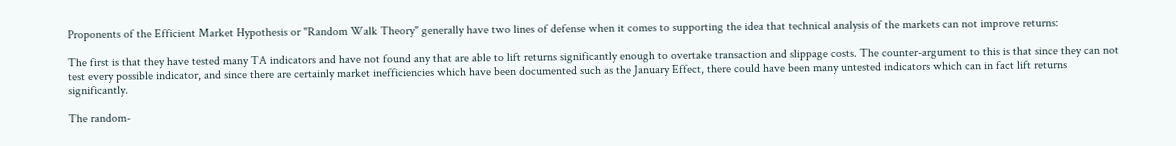Proponents of the Efficient Market Hypothesis or "Random Walk Theory" generally have two lines of defense when it comes to supporting the idea that technical analysis of the markets can not improve returns:

The first is that they have tested many TA indicators and have not found any that are able to lift returns significantly enough to overtake transaction and slippage costs. The counter-argument to this is that since they can not test every possible indicator, and since there are certainly market inefficiencies which have been documented such as the January Effect, there could have been many untested indicators which can in fact lift returns significantly.

The random-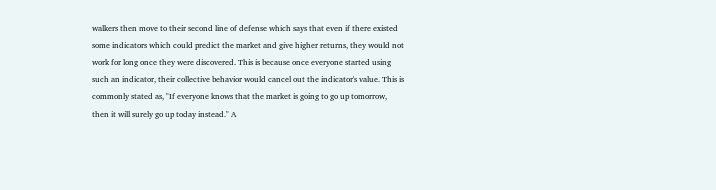walkers then move to their second line of defense which says that even if there existed some indicators which could predict the market and give higher returns, they would not work for long once they were discovered. This is because once everyone started using such an indicator, their collective behavior would cancel out the indicator's value. This is commonly stated as, "If everyone knows that the market is going to go up tomorrow, then it will surely go up today instead." A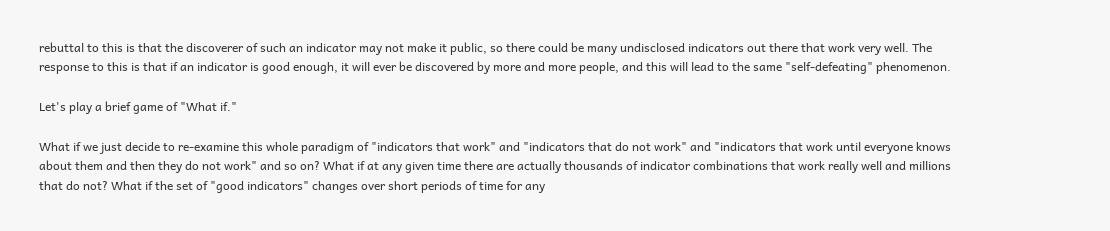rebuttal to this is that the discoverer of such an indicator may not make it public, so there could be many undisclosed indicators out there that work very well. The response to this is that if an indicator is good enough, it will ever be discovered by more and more people, and this will lead to the same "self-defeating" phenomenon.

Let's play a brief game of "What if."

What if we just decide to re-examine this whole paradigm of "indicators that work" and "indicators that do not work" and "indicators that work until everyone knows about them and then they do not work" and so on? What if at any given time there are actually thousands of indicator combinations that work really well and millions that do not? What if the set of "good indicators" changes over short periods of time for any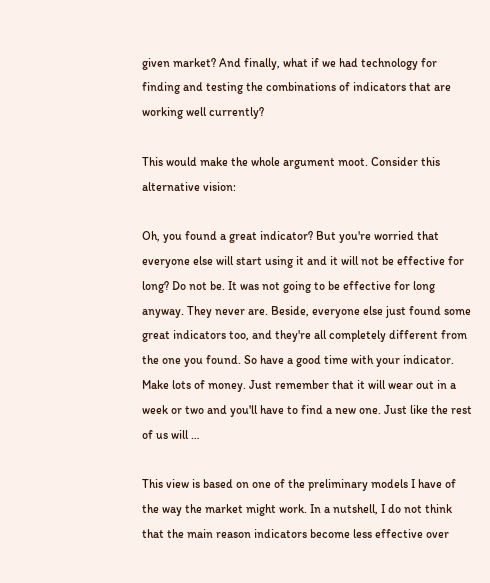given market? And finally, what if we had technology for finding and testing the combinations of indicators that are working well currently?

This would make the whole argument moot. Consider this alternative vision:

Oh, you found a great indicator? But you're worried that everyone else will start using it and it will not be effective for long? Do not be. It was not going to be effective for long anyway. They never are. Beside, everyone else just found some great indicators too, and they're all completely different from the one you found. So have a good time with your indicator. Make lots of money. Just remember that it will wear out in a week or two and you'll have to find a new one. Just like the rest of us will …

This view is based on one of the preliminary models I have of the way the market might work. In a nutshell, I do not think that the main reason indicators become less effective over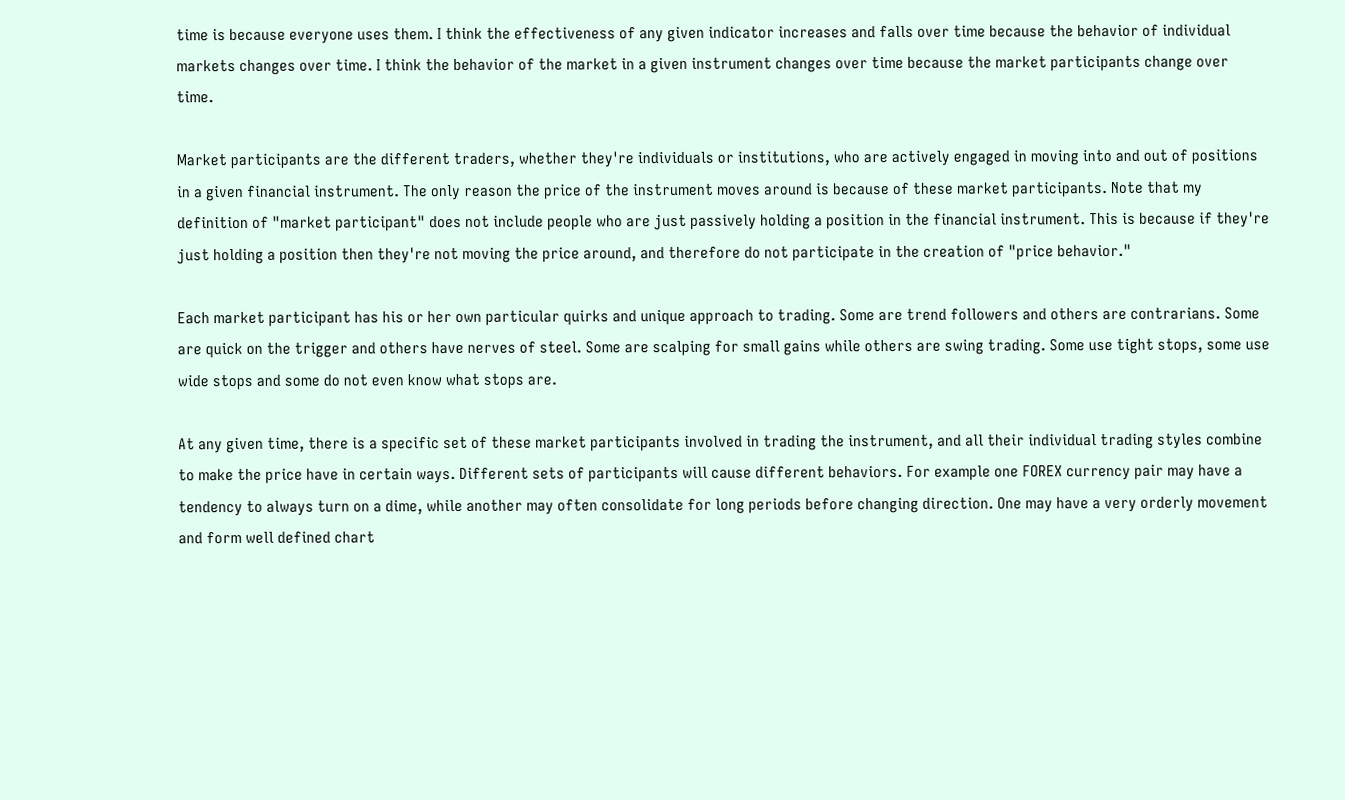time is because everyone uses them. I think the effectiveness of any given indicator increases and falls over time because the behavior of individual markets changes over time. I think the behavior of the market in a given instrument changes over time because the market participants change over time.

Market participants are the different traders, whether they're individuals or institutions, who are actively engaged in moving into and out of positions in a given financial instrument. The only reason the price of the instrument moves around is because of these market participants. Note that my definition of "market participant" does not include people who are just passively holding a position in the financial instrument. This is because if they're just holding a position then they're not moving the price around, and therefore do not participate in the creation of "price behavior."

Each market participant has his or her own particular quirks and unique approach to trading. Some are trend followers and others are contrarians. Some are quick on the trigger and others have nerves of steel. Some are scalping for small gains while others are swing trading. Some use tight stops, some use wide stops and some do not even know what stops are.

At any given time, there is a specific set of these market participants involved in trading the instrument, and all their individual trading styles combine to make the price have in certain ways. Different sets of participants will cause different behaviors. For example one FOREX currency pair may have a tendency to always turn on a dime, while another may often consolidate for long periods before changing direction. One may have a very orderly movement and form well defined chart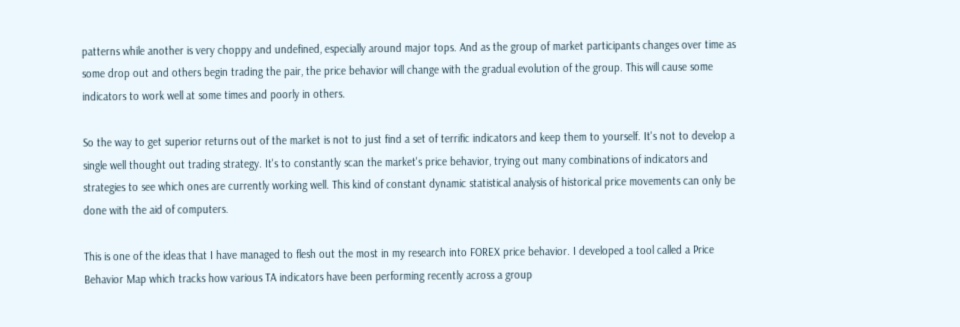patterns while another is very choppy and undefined, especially around major tops. And as the group of market participants changes over time as some drop out and others begin trading the pair, the price behavior will change with the gradual evolution of the group. This will cause some indicators to work well at some times and poorly in others.

So the way to get superior returns out of the market is not to just find a set of terrific indicators and keep them to yourself. It's not to develop a single well thought out trading strategy. It's to constantly scan the market's price behavior, trying out many combinations of indicators and strategies to see which ones are currently working well. This kind of constant dynamic statistical analysis of historical price movements can only be done with the aid of computers.

This is one of the ideas that I have managed to flesh out the most in my research into FOREX price behavior. I developed a tool called a Price Behavior Map which tracks how various TA indicators have been performing recently across a group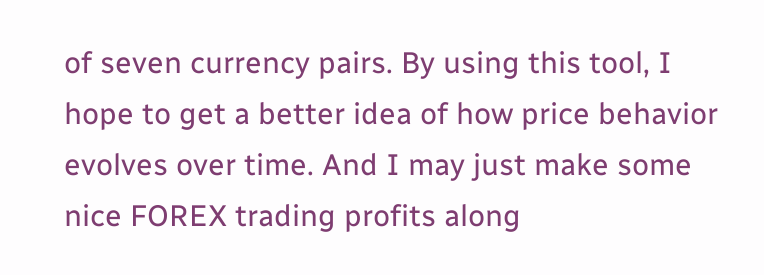of seven currency pairs. By using this tool, I hope to get a better idea of how price behavior evolves over time. And I may just make some nice FOREX trading profits along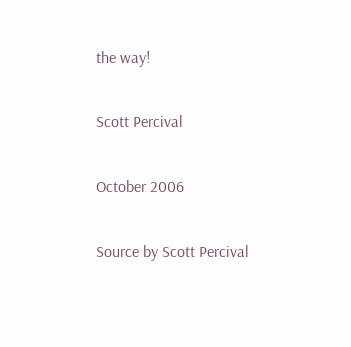the way!

Scott Percival

October 2006

Source by Scott Percival